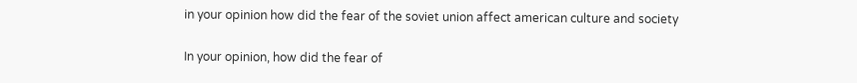in your opinion how did the fear of the soviet union affect american culture and society

In your opinion, how did the fear of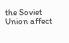the Soviet Union affect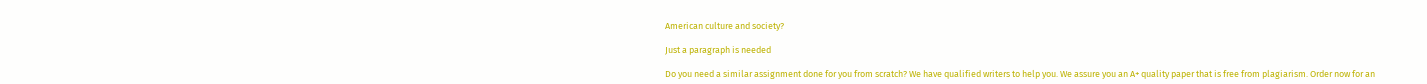American culture and society?

Just a paragraph is needed

Do you need a similar assignment done for you from scratch? We have qualified writers to help you. We assure you an A+ quality paper that is free from plagiarism. Order now for an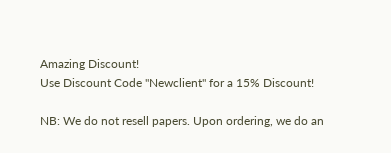Amazing Discount!
Use Discount Code "Newclient" for a 15% Discount!

NB: We do not resell papers. Upon ordering, we do an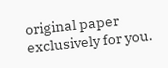original paper exclusively for you.